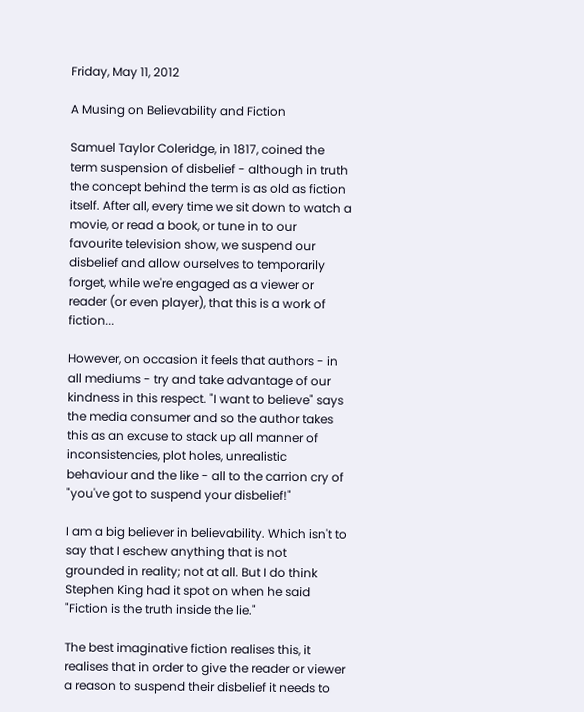Friday, May 11, 2012

A Musing on Believability and Fiction

Samuel Taylor Coleridge, in 1817, coined the term suspension of disbelief - although in truth the concept behind the term is as old as fiction itself. After all, every time we sit down to watch a movie, or read a book, or tune in to our favourite television show, we suspend our disbelief and allow ourselves to temporarily forget, while we're engaged as a viewer or reader (or even player), that this is a work of fiction...

However, on occasion it feels that authors - in all mediums - try and take advantage of our kindness in this respect. "I want to believe" says the media consumer and so the author takes this as an excuse to stack up all manner of inconsistencies, plot holes, unrealistic behaviour and the like - all to the carrion cry of  "you've got to suspend your disbelief!"

I am a big believer in believability. Which isn't to say that I eschew anything that is not grounded in reality; not at all. But I do think Stephen King had it spot on when he said "Fiction is the truth inside the lie."

The best imaginative fiction realises this, it realises that in order to give the reader or viewer a reason to suspend their disbelief it needs to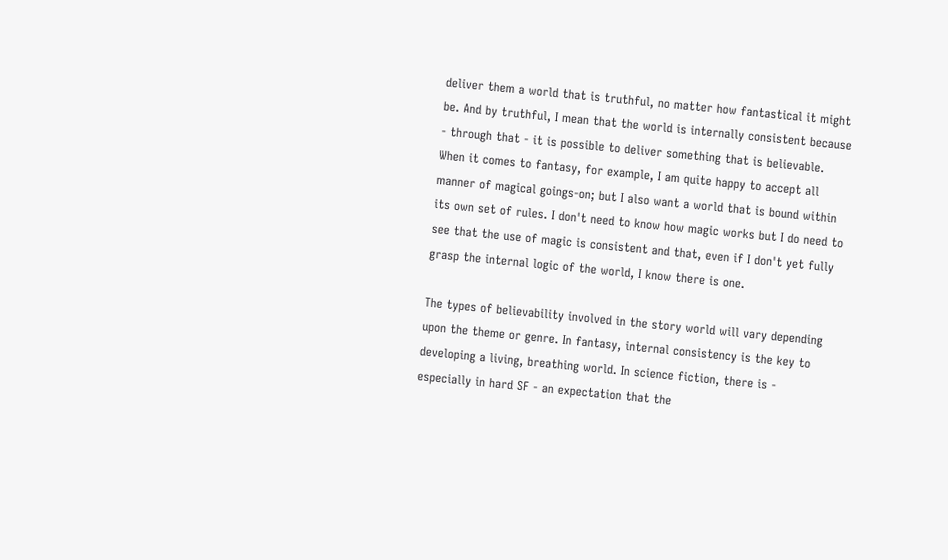deliver them a world that is truthful, no matter how fantastical it might be. And by truthful, I mean that the world is internally consistent because - through that - it is possible to deliver something that is believable. When it comes to fantasy, for example, I am quite happy to accept all manner of magical goings-on; but I also want a world that is bound within its own set of rules. I don't need to know how magic works but I do need to see that the use of magic is consistent and that, even if I don't yet fully grasp the internal logic of the world, I know there is one.

The types of believability involved in the story world will vary depending upon the theme or genre. In fantasy, internal consistency is the key to developing a living, breathing world. In science fiction, there is - especially in hard SF - an expectation that the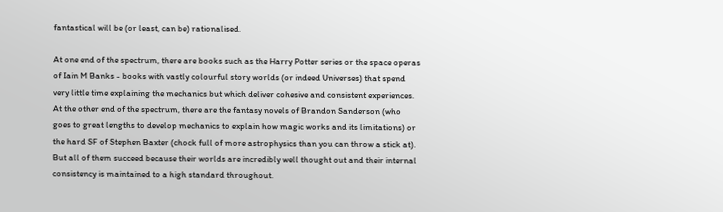fantastical will be (or least, can be) rationalised.

At one end of the spectrum, there are books such as the Harry Potter series or the space operas of Iain M Banks - books with vastly colourful story worlds (or indeed Universes) that spend very little time explaining the mechanics but which deliver cohesive and consistent experiences. At the other end of the spectrum, there are the fantasy novels of Brandon Sanderson (who goes to great lengths to develop mechanics to explain how magic works and its limitations) or the hard SF of Stephen Baxter (chock full of more astrophysics than you can throw a stick at). But all of them succeed because their worlds are incredibly well thought out and their internal consistency is maintained to a high standard throughout.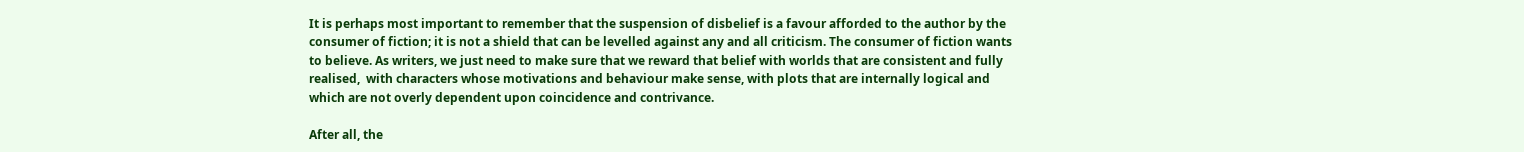It is perhaps most important to remember that the suspension of disbelief is a favour afforded to the author by the consumer of fiction; it is not a shield that can be levelled against any and all criticism. The consumer of fiction wants to believe. As writers, we just need to make sure that we reward that belief with worlds that are consistent and fully realised,  with characters whose motivations and behaviour make sense, with plots that are internally logical and which are not overly dependent upon coincidence and contrivance.

After all, the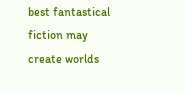best fantastical fiction may create worlds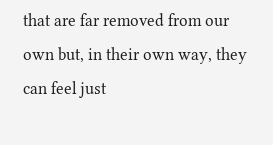that are far removed from our own but, in their own way, they can feel just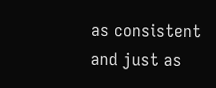as consistent and just as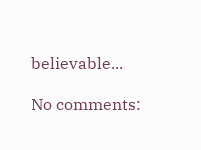believable...

No comments: